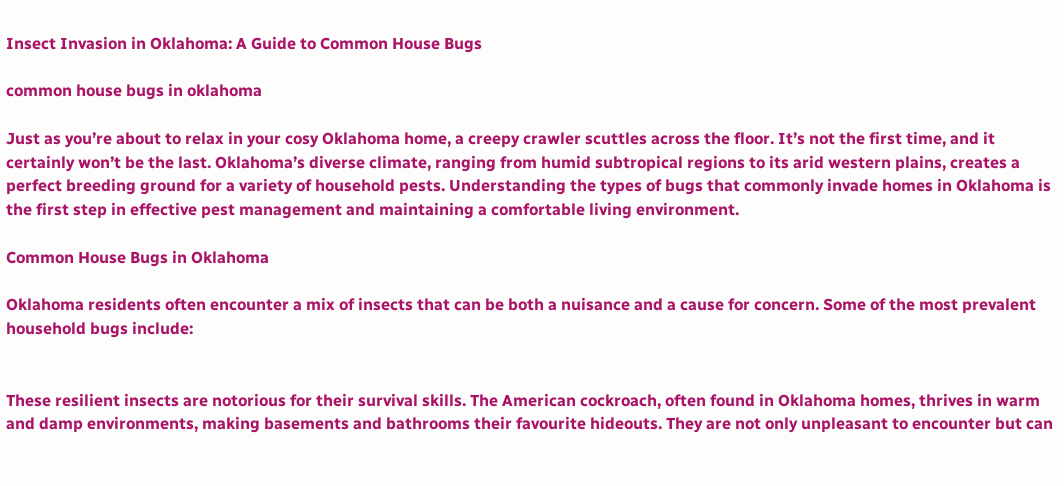Insect Invasion in Oklahoma: A Guide to Common House Bugs

common house bugs in oklahoma

Just as you’re about to relax in your cosy Oklahoma home, a creepy crawler scuttles across the floor. It’s not the first time, and it certainly won’t be the last. Oklahoma’s diverse climate, ranging from humid subtropical regions to its arid western plains, creates a perfect breeding ground for a variety of household pests. Understanding the types of bugs that commonly invade homes in Oklahoma is the first step in effective pest management and maintaining a comfortable living environment.

Common House Bugs in Oklahoma

Oklahoma residents often encounter a mix of insects that can be both a nuisance and a cause for concern. Some of the most prevalent household bugs include:


These resilient insects are notorious for their survival skills. The American cockroach, often found in Oklahoma homes, thrives in warm and damp environments, making basements and bathrooms their favourite hideouts. They are not only unpleasant to encounter but can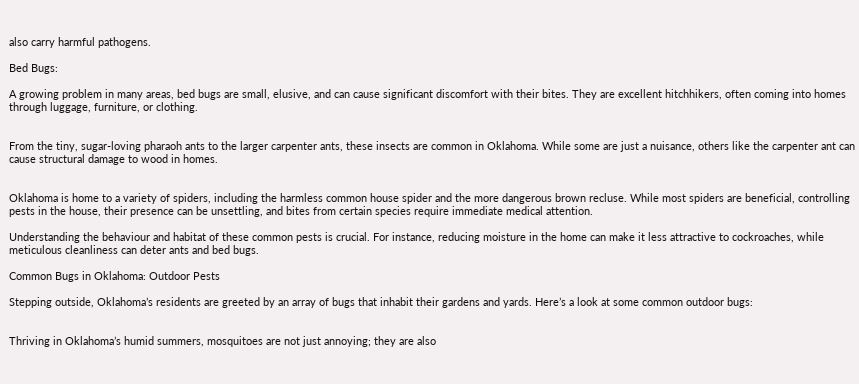also carry harmful pathogens.

Bed Bugs:

A growing problem in many areas, bed bugs are small, elusive, and can cause significant discomfort with their bites. They are excellent hitchhikers, often coming into homes through luggage, furniture, or clothing.


From the tiny, sugar-loving pharaoh ants to the larger carpenter ants, these insects are common in Oklahoma. While some are just a nuisance, others like the carpenter ant can cause structural damage to wood in homes.


Oklahoma is home to a variety of spiders, including the harmless common house spider and the more dangerous brown recluse. While most spiders are beneficial, controlling pests in the house, their presence can be unsettling, and bites from certain species require immediate medical attention.

Understanding the behaviour and habitat of these common pests is crucial. For instance, reducing moisture in the home can make it less attractive to cockroaches, while meticulous cleanliness can deter ants and bed bugs.

Common Bugs in Oklahoma: Outdoor Pests

Stepping outside, Oklahoma’s residents are greeted by an array of bugs that inhabit their gardens and yards. Here’s a look at some common outdoor bugs:


Thriving in Oklahoma’s humid summers, mosquitoes are not just annoying; they are also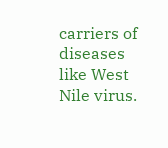carriers of diseases like West Nile virus.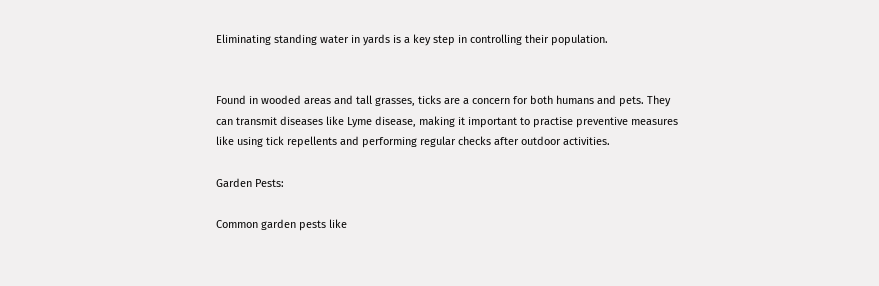Eliminating standing water in yards is a key step in controlling their population.


Found in wooded areas and tall grasses, ticks are a concern for both humans and pets. They can transmit diseases like Lyme disease, making it important to practise preventive measures like using tick repellents and performing regular checks after outdoor activities.

Garden Pests:

Common garden pests like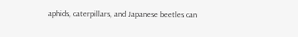aphids, caterpillars, and Japanese beetles can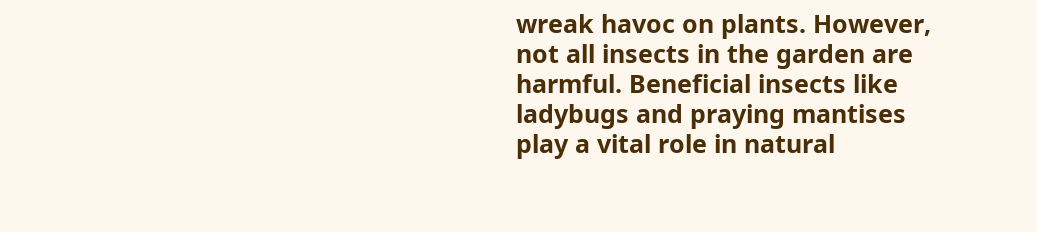wreak havoc on plants. However, not all insects in the garden are harmful. Beneficial insects like ladybugs and praying mantises play a vital role in natural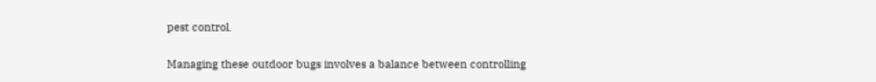pest control.

Managing these outdoor bugs involves a balance between controlling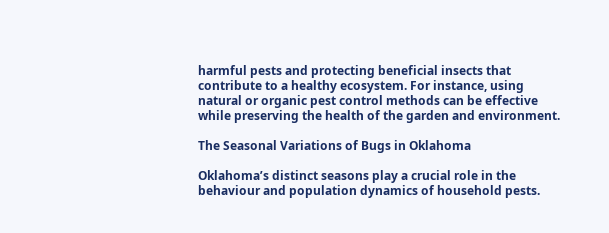harmful pests and protecting beneficial insects that contribute to a healthy ecosystem. For instance, using natural or organic pest control methods can be effective while preserving the health of the garden and environment.

The Seasonal Variations of Bugs in Oklahoma

Oklahoma’s distinct seasons play a crucial role in the behaviour and population dynamics of household pests.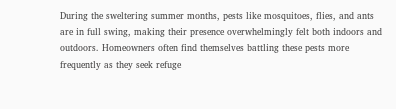During the sweltering summer months, pests like mosquitoes, flies, and ants are in full swing, making their presence overwhelmingly felt both indoors and outdoors. Homeowners often find themselves battling these pests more frequently as they seek refuge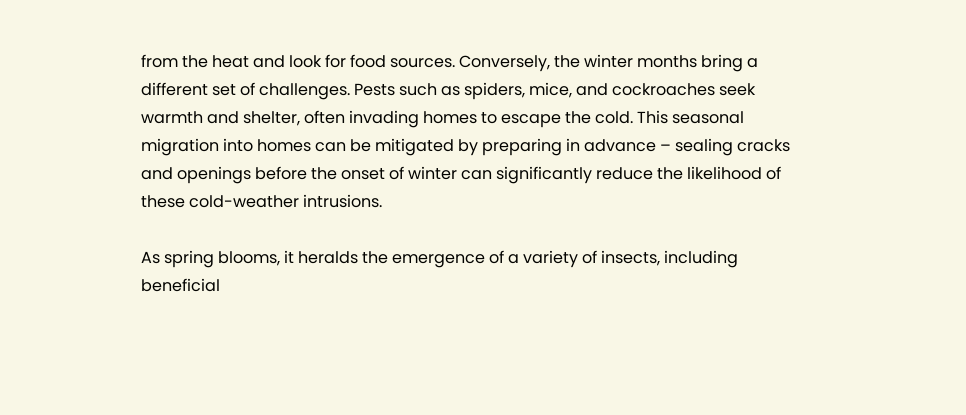from the heat and look for food sources. Conversely, the winter months bring a different set of challenges. Pests such as spiders, mice, and cockroaches seek warmth and shelter, often invading homes to escape the cold. This seasonal migration into homes can be mitigated by preparing in advance – sealing cracks and openings before the onset of winter can significantly reduce the likelihood of these cold-weather intrusions.

As spring blooms, it heralds the emergence of a variety of insects, including beneficial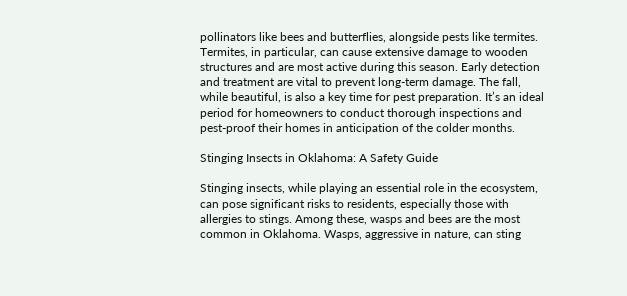pollinators like bees and butterflies, alongside pests like termites. Termites, in particular, can cause extensive damage to wooden structures and are most active during this season. Early detection and treatment are vital to prevent long-term damage. The fall, while beautiful, is also a key time for pest preparation. It’s an ideal period for homeowners to conduct thorough inspections and pest-proof their homes in anticipation of the colder months.

Stinging Insects in Oklahoma: A Safety Guide

Stinging insects, while playing an essential role in the ecosystem, can pose significant risks to residents, especially those with allergies to stings. Among these, wasps and bees are the most common in Oklahoma. Wasps, aggressive in nature, can sting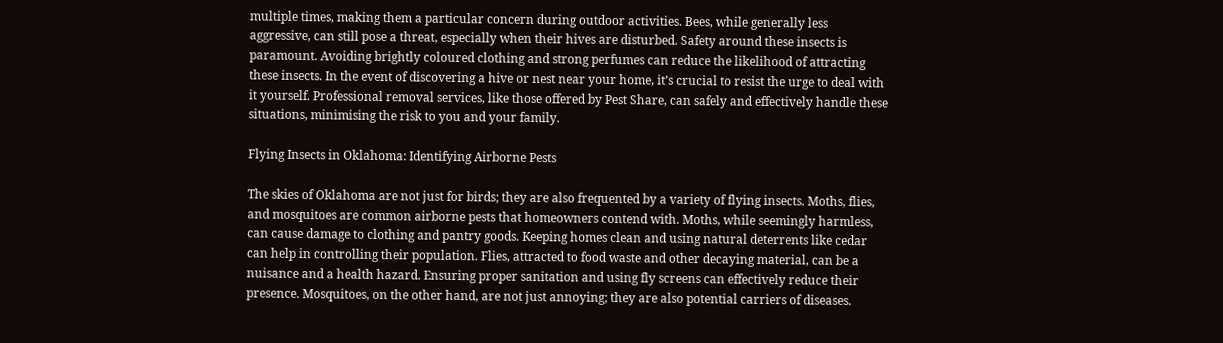multiple times, making them a particular concern during outdoor activities. Bees, while generally less aggressive, can still pose a threat, especially when their hives are disturbed. Safety around these insects is paramount. Avoiding brightly coloured clothing and strong perfumes can reduce the likelihood of attracting these insects. In the event of discovering a hive or nest near your home, it’s crucial to resist the urge to deal with it yourself. Professional removal services, like those offered by Pest Share, can safely and effectively handle these situations, minimising the risk to you and your family.

Flying Insects in Oklahoma: Identifying Airborne Pests

The skies of Oklahoma are not just for birds; they are also frequented by a variety of flying insects. Moths, flies, and mosquitoes are common airborne pests that homeowners contend with. Moths, while seemingly harmless, can cause damage to clothing and pantry goods. Keeping homes clean and using natural deterrents like cedar can help in controlling their population. Flies, attracted to food waste and other decaying material, can be a nuisance and a health hazard. Ensuring proper sanitation and using fly screens can effectively reduce their presence. Mosquitoes, on the other hand, are not just annoying; they are also potential carriers of diseases.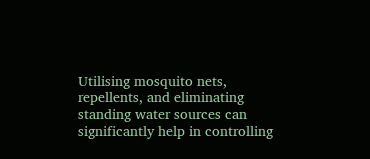Utilising mosquito nets, repellents, and eliminating standing water sources can significantly help in controlling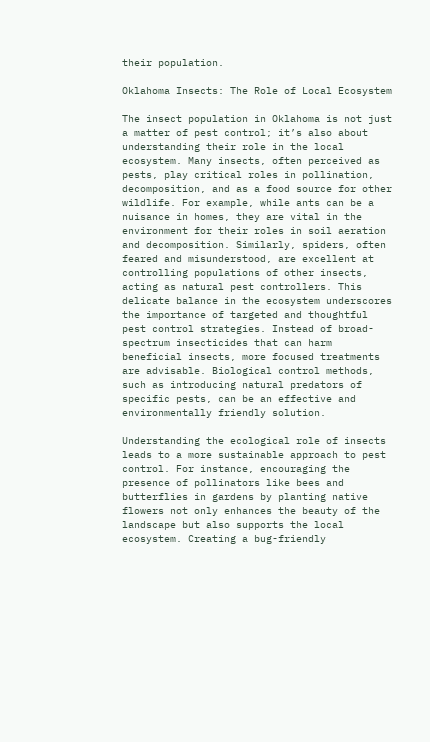their population.

Oklahoma Insects: The Role of Local Ecosystem

The insect population in Oklahoma is not just a matter of pest control; it’s also about understanding their role in the local ecosystem. Many insects, often perceived as pests, play critical roles in pollination, decomposition, and as a food source for other wildlife. For example, while ants can be a nuisance in homes, they are vital in the environment for their roles in soil aeration and decomposition. Similarly, spiders, often feared and misunderstood, are excellent at controlling populations of other insects, acting as natural pest controllers. This delicate balance in the ecosystem underscores the importance of targeted and thoughtful pest control strategies. Instead of broad-spectrum insecticides that can harm beneficial insects, more focused treatments are advisable. Biological control methods, such as introducing natural predators of specific pests, can be an effective and environmentally friendly solution.

Understanding the ecological role of insects leads to a more sustainable approach to pest control. For instance, encouraging the presence of pollinators like bees and butterflies in gardens by planting native flowers not only enhances the beauty of the landscape but also supports the local ecosystem. Creating a bug-friendly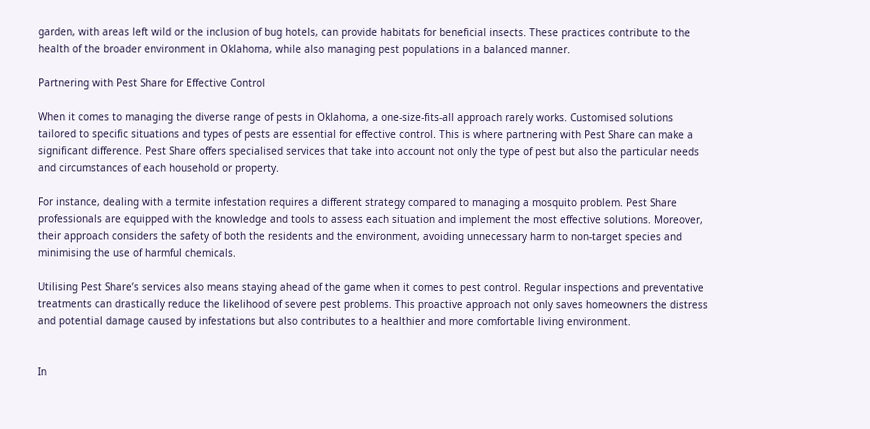garden, with areas left wild or the inclusion of bug hotels, can provide habitats for beneficial insects. These practices contribute to the health of the broader environment in Oklahoma, while also managing pest populations in a balanced manner.

Partnering with Pest Share for Effective Control

When it comes to managing the diverse range of pests in Oklahoma, a one-size-fits-all approach rarely works. Customised solutions tailored to specific situations and types of pests are essential for effective control. This is where partnering with Pest Share can make a significant difference. Pest Share offers specialised services that take into account not only the type of pest but also the particular needs and circumstances of each household or property.

For instance, dealing with a termite infestation requires a different strategy compared to managing a mosquito problem. Pest Share professionals are equipped with the knowledge and tools to assess each situation and implement the most effective solutions. Moreover, their approach considers the safety of both the residents and the environment, avoiding unnecessary harm to non-target species and minimising the use of harmful chemicals.

Utilising Pest Share’s services also means staying ahead of the game when it comes to pest control. Regular inspections and preventative treatments can drastically reduce the likelihood of severe pest problems. This proactive approach not only saves homeowners the distress and potential damage caused by infestations but also contributes to a healthier and more comfortable living environment.


In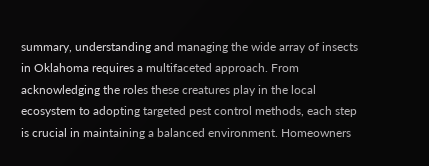summary, understanding and managing the wide array of insects in Oklahoma requires a multifaceted approach. From acknowledging the roles these creatures play in the local ecosystem to adopting targeted pest control methods, each step is crucial in maintaining a balanced environment. Homeowners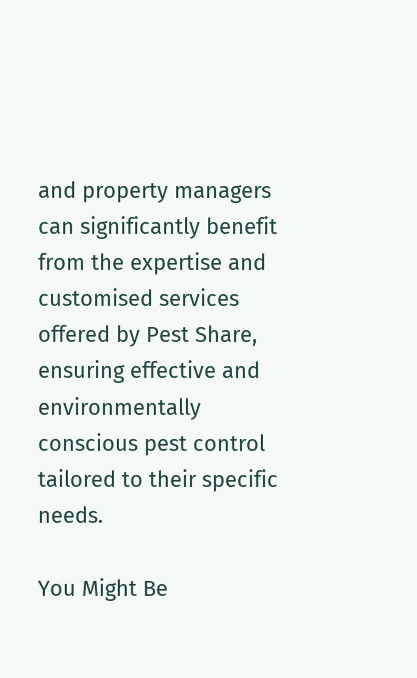and property managers can significantly benefit from the expertise and customised services offered by Pest Share, ensuring effective and environmentally conscious pest control tailored to their specific needs.

You Might Be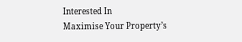Interested In
Maximise Your Property’s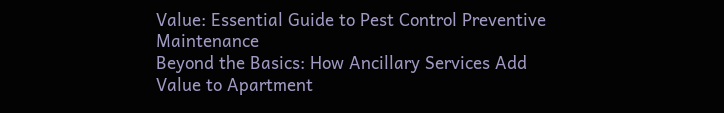Value: Essential Guide to Pest Control Preventive Maintenance
Beyond the Basics: How Ancillary Services Add Value to Apartment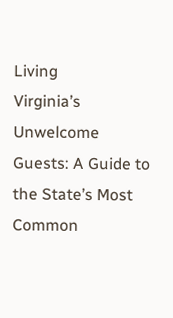Living
Virginia’s Unwelcome Guests: A Guide to the State’s Most Common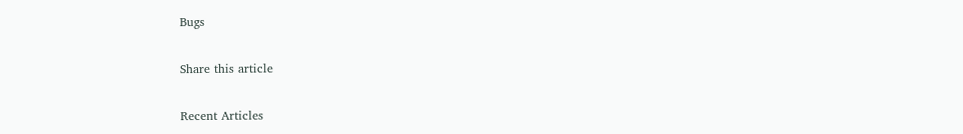Bugs

Share this article

Recent Articles